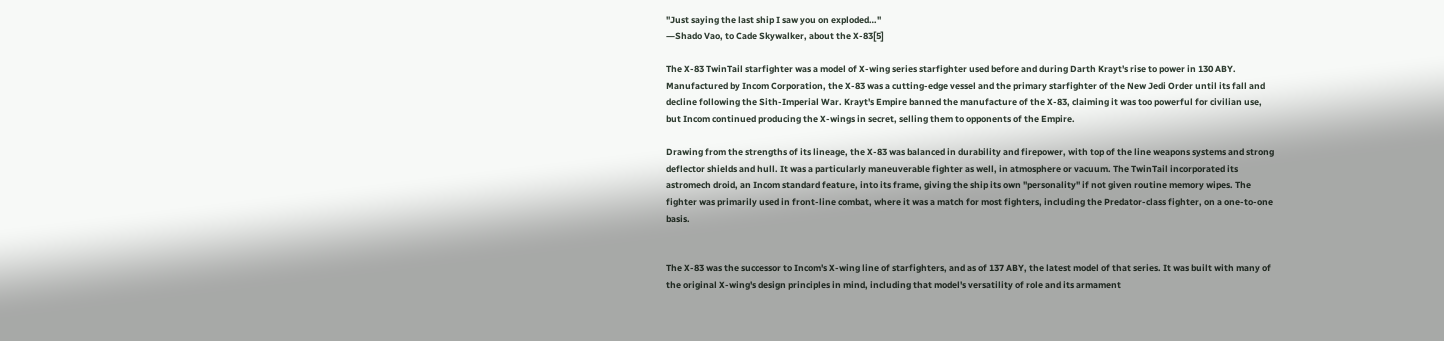"Just saying the last ship I saw you on exploded…"
―Shado Vao, to Cade Skywalker, about the X-83[5]

The X-83 TwinTail starfighter was a model of X-wing series starfighter used before and during Darth Krayt's rise to power in 130 ABY. Manufactured by Incom Corporation, the X-83 was a cutting-edge vessel and the primary starfighter of the New Jedi Order until its fall and decline following the Sith-Imperial War. Krayt's Empire banned the manufacture of the X-83, claiming it was too powerful for civilian use, but Incom continued producing the X-wings in secret, selling them to opponents of the Empire.

Drawing from the strengths of its lineage, the X-83 was balanced in durability and firepower, with top of the line weapons systems and strong deflector shields and hull. It was a particularly maneuverable fighter as well, in atmosphere or vacuum. The TwinTail incorporated its astromech droid, an Incom standard feature, into its frame, giving the ship its own "personality" if not given routine memory wipes. The fighter was primarily used in front-line combat, where it was a match for most fighters, including the Predator-class fighter, on a one-to-one basis.


The X-83 was the successor to Incom's X-wing line of starfighters, and as of 137 ABY, the latest model of that series. It was built with many of the original X-wing's design principles in mind, including that model's versatility of role and its armament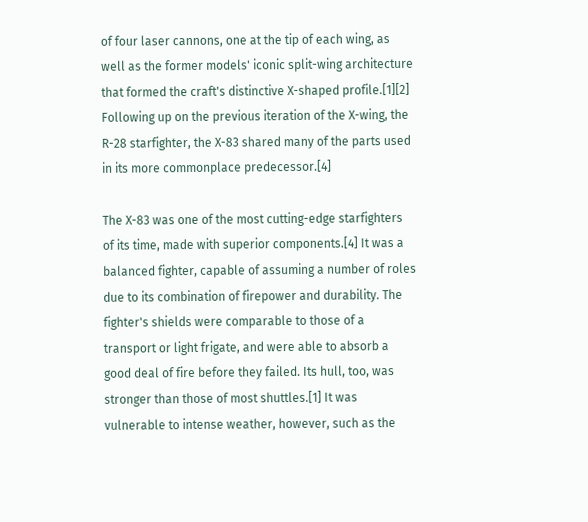of four laser cannons, one at the tip of each wing, as well as the former models' iconic split-wing architecture that formed the craft's distinctive X-shaped profile.[1][2] Following up on the previous iteration of the X-wing, the R-28 starfighter, the X-83 shared many of the parts used in its more commonplace predecessor.[4]

The X-83 was one of the most cutting-edge starfighters of its time, made with superior components.[4] It was a balanced fighter, capable of assuming a number of roles due to its combination of firepower and durability. The fighter's shields were comparable to those of a transport or light frigate, and were able to absorb a good deal of fire before they failed. Its hull, too, was stronger than those of most shuttles.[1] It was vulnerable to intense weather, however, such as the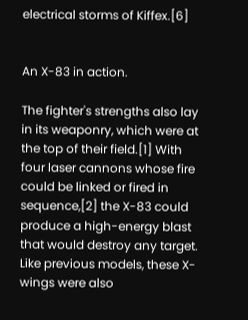electrical storms of Kiffex.[6]


An X-83 in action.

The fighter's strengths also lay in its weaponry, which were at the top of their field.[1] With four laser cannons whose fire could be linked or fired in sequence,[2] the X-83 could produce a high-energy blast that would destroy any target. Like previous models, these X-wings were also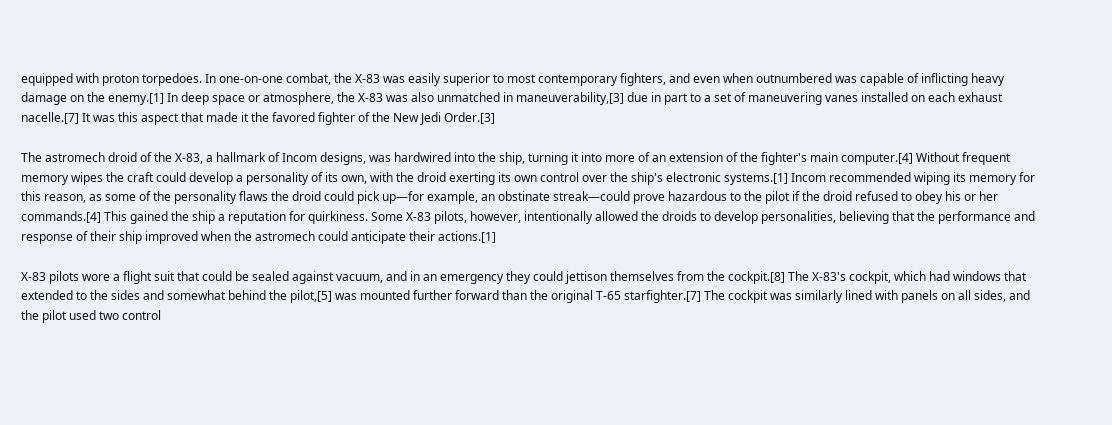equipped with proton torpedoes. In one-on-one combat, the X-83 was easily superior to most contemporary fighters, and even when outnumbered was capable of inflicting heavy damage on the enemy.[1] In deep space or atmosphere, the X-83 was also unmatched in maneuverability,[3] due in part to a set of maneuvering vanes installed on each exhaust nacelle.[7] It was this aspect that made it the favored fighter of the New Jedi Order.[3]

The astromech droid of the X-83, a hallmark of Incom designs, was hardwired into the ship, turning it into more of an extension of the fighter's main computer.[4] Without frequent memory wipes the craft could develop a personality of its own, with the droid exerting its own control over the ship's electronic systems.[1] Incom recommended wiping its memory for this reason, as some of the personality flaws the droid could pick up—for example, an obstinate streak—could prove hazardous to the pilot if the droid refused to obey his or her commands.[4] This gained the ship a reputation for quirkiness. Some X-83 pilots, however, intentionally allowed the droids to develop personalities, believing that the performance and response of their ship improved when the astromech could anticipate their actions.[1]

X-83 pilots wore a flight suit that could be sealed against vacuum, and in an emergency they could jettison themselves from the cockpit.[8] The X-83's cockpit, which had windows that extended to the sides and somewhat behind the pilot,[5] was mounted further forward than the original T-65 starfighter.[7] The cockpit was similarly lined with panels on all sides, and the pilot used two control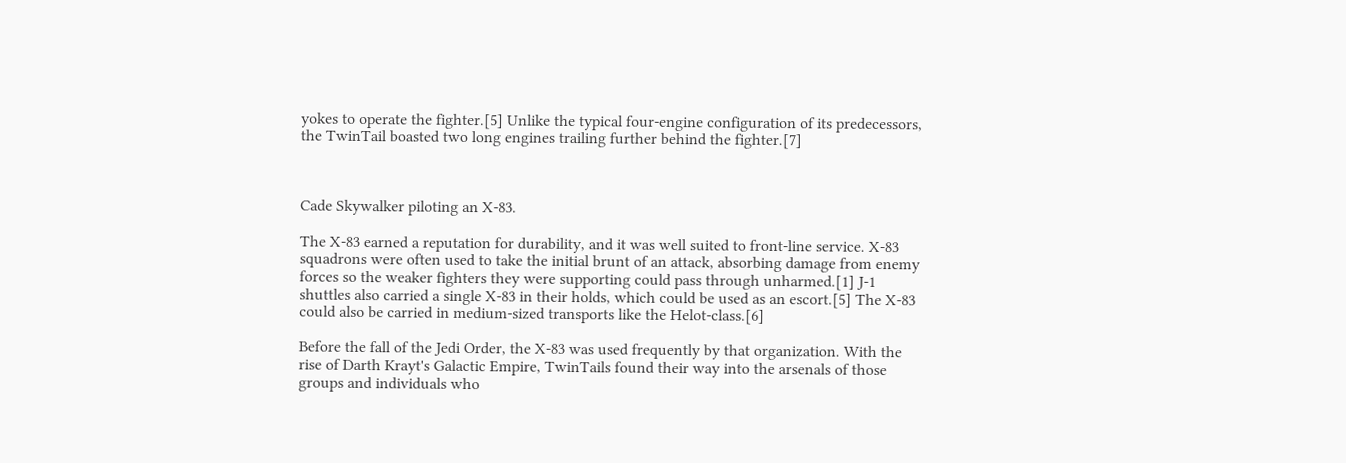yokes to operate the fighter.[5] Unlike the typical four-engine configuration of its predecessors, the TwinTail boasted two long engines trailing further behind the fighter.[7]



Cade Skywalker piloting an X-83.

The X-83 earned a reputation for durability, and it was well suited to front-line service. X-83 squadrons were often used to take the initial brunt of an attack, absorbing damage from enemy forces so the weaker fighters they were supporting could pass through unharmed.[1] J-1 shuttles also carried a single X-83 in their holds, which could be used as an escort.[5] The X-83 could also be carried in medium-sized transports like the Helot-class.[6]

Before the fall of the Jedi Order, the X-83 was used frequently by that organization. With the rise of Darth Krayt's Galactic Empire, TwinTails found their way into the arsenals of those groups and individuals who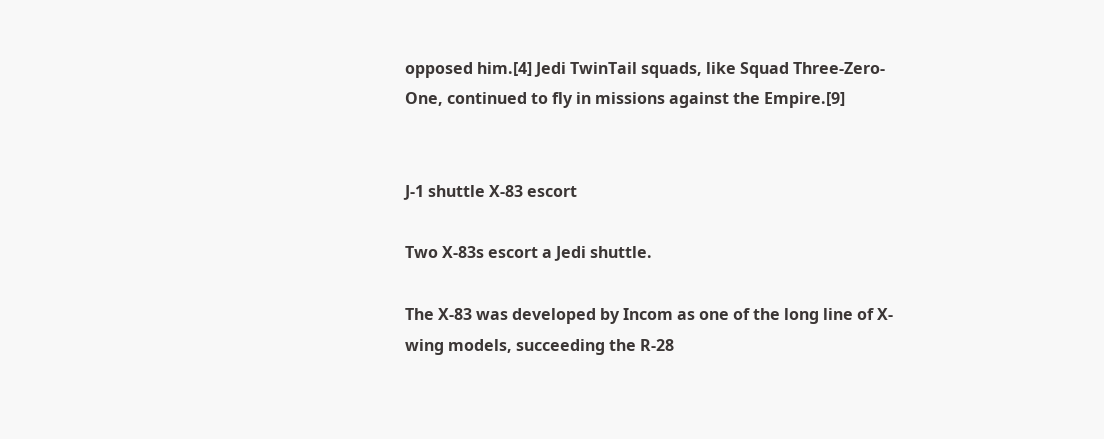opposed him.[4] Jedi TwinTail squads, like Squad Three-Zero-One, continued to fly in missions against the Empire.[9]


J-1 shuttle X-83 escort

Two X-83s escort a Jedi shuttle.

The X-83 was developed by Incom as one of the long line of X-wing models, succeeding the R-28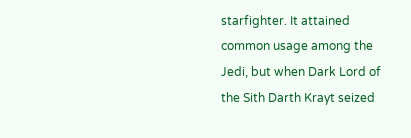starfighter. It attained common usage among the Jedi, but when Dark Lord of the Sith Darth Krayt seized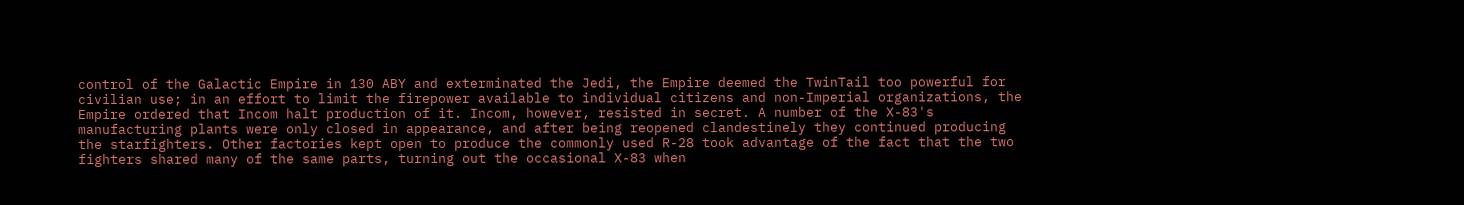control of the Galactic Empire in 130 ABY and exterminated the Jedi, the Empire deemed the TwinTail too powerful for civilian use; in an effort to limit the firepower available to individual citizens and non-Imperial organizations, the Empire ordered that Incom halt production of it. Incom, however, resisted in secret. A number of the X-83's manufacturing plants were only closed in appearance, and after being reopened clandestinely they continued producing the starfighters. Other factories kept open to produce the commonly used R-28 took advantage of the fact that the two fighters shared many of the same parts, turning out the occasional X-83 when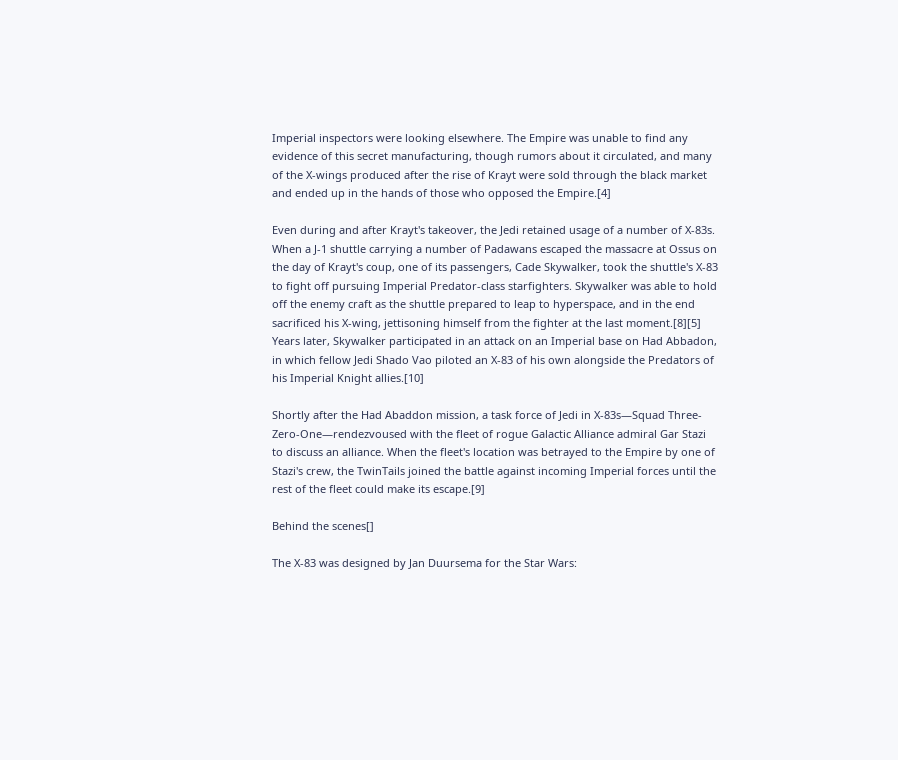Imperial inspectors were looking elsewhere. The Empire was unable to find any evidence of this secret manufacturing, though rumors about it circulated, and many of the X-wings produced after the rise of Krayt were sold through the black market and ended up in the hands of those who opposed the Empire.[4]

Even during and after Krayt's takeover, the Jedi retained usage of a number of X-83s. When a J-1 shuttle carrying a number of Padawans escaped the massacre at Ossus on the day of Krayt's coup, one of its passengers, Cade Skywalker, took the shuttle's X-83 to fight off pursuing Imperial Predator-class starfighters. Skywalker was able to hold off the enemy craft as the shuttle prepared to leap to hyperspace, and in the end sacrificed his X-wing, jettisoning himself from the fighter at the last moment.[8][5] Years later, Skywalker participated in an attack on an Imperial base on Had Abbadon, in which fellow Jedi Shado Vao piloted an X-83 of his own alongside the Predators of his Imperial Knight allies.[10]

Shortly after the Had Abaddon mission, a task force of Jedi in X-83s—Squad Three-Zero-One—rendezvoused with the fleet of rogue Galactic Alliance admiral Gar Stazi to discuss an alliance. When the fleet's location was betrayed to the Empire by one of Stazi's crew, the TwinTails joined the battle against incoming Imperial forces until the rest of the fleet could make its escape.[9]

Behind the scenes[]

The X-83 was designed by Jan Duursema for the Star Wars: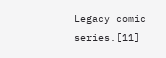Legacy comic series.[11]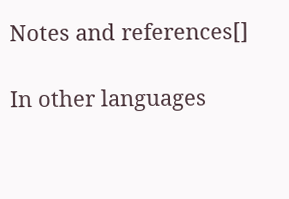Notes and references[]

In other languages